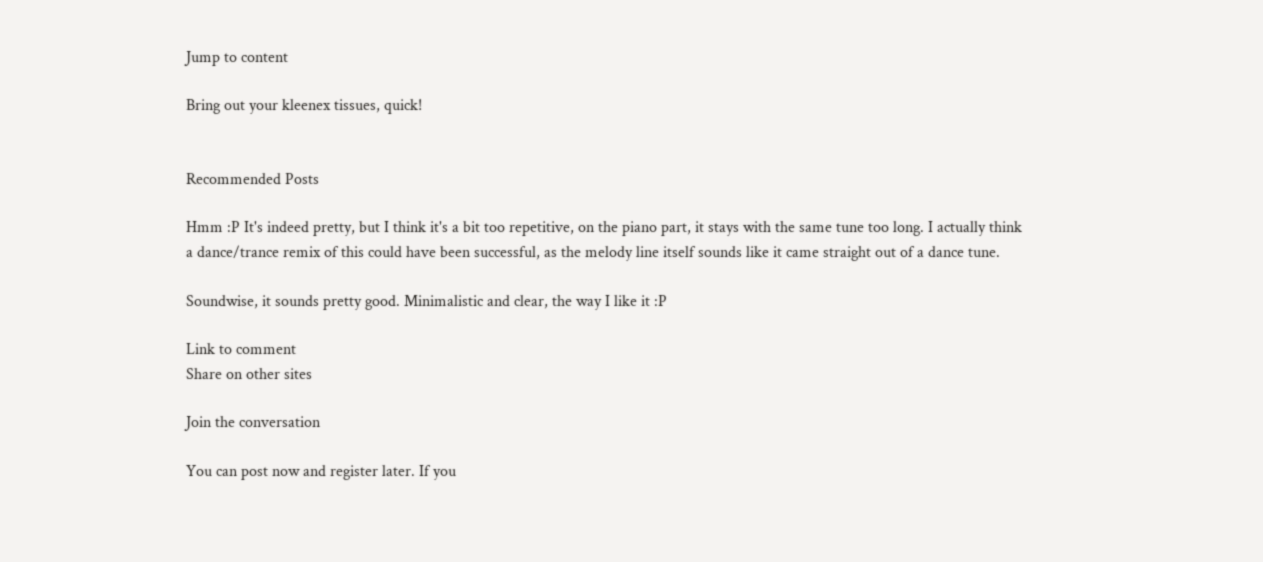Jump to content

Bring out your kleenex tissues, quick!


Recommended Posts

Hmm :P It's indeed pretty, but I think it's a bit too repetitive, on the piano part, it stays with the same tune too long. I actually think a dance/trance remix of this could have been successful, as the melody line itself sounds like it came straight out of a dance tune.

Soundwise, it sounds pretty good. Minimalistic and clear, the way I like it :P

Link to comment
Share on other sites

Join the conversation

You can post now and register later. If you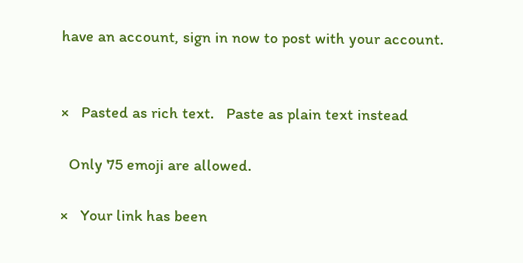have an account, sign in now to post with your account.


×   Pasted as rich text.   Paste as plain text instead

  Only 75 emoji are allowed.

×   Your link has been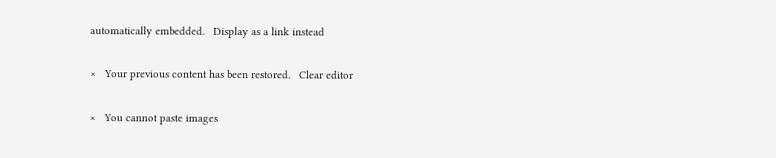automatically embedded.   Display as a link instead

×   Your previous content has been restored.   Clear editor

×   You cannot paste images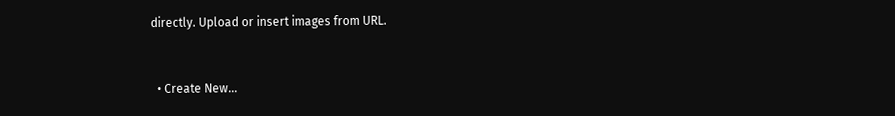directly. Upload or insert images from URL.


  • Create New...